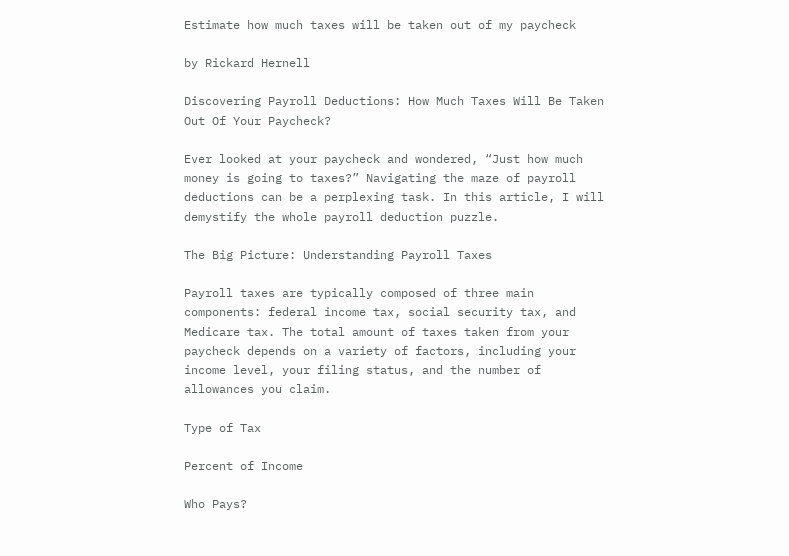Estimate how much taxes will be taken out of my paycheck

by Rickard Hernell

Discovering Payroll Deductions: How Much Taxes Will Be Taken Out Of Your Paycheck?

Ever looked at your paycheck and wondered, “Just how much money is going to taxes?” Navigating the maze of payroll deductions can be a perplexing task. In this article, I will demystify the whole payroll deduction puzzle.

The Big Picture: Understanding Payroll Taxes

Payroll taxes are typically composed of three main components: federal income tax, social security tax, and Medicare tax. The total amount of taxes taken from your paycheck depends on a variety of factors, including your income level, your filing status, and the number of allowances you claim.

Type of Tax

Percent of Income

Who Pays?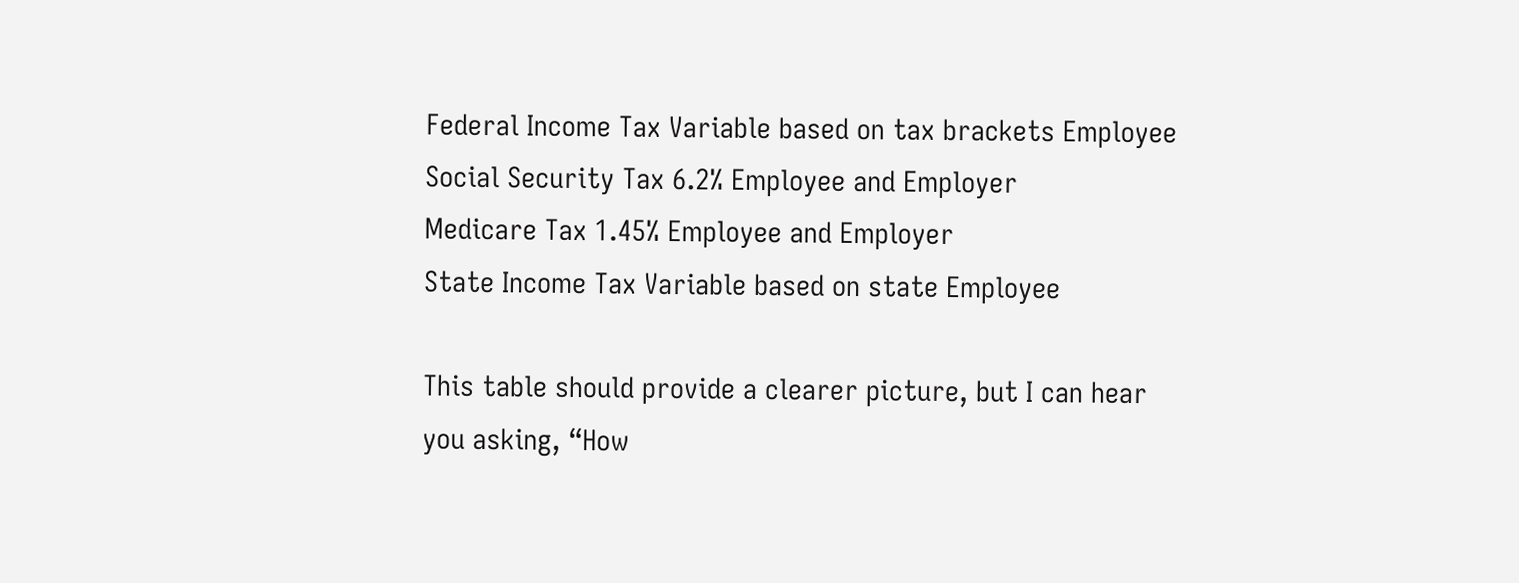Federal Income Tax Variable based on tax brackets Employee
Social Security Tax 6.2% Employee and Employer
Medicare Tax 1.45% Employee and Employer
State Income Tax Variable based on state Employee

This table should provide a clearer picture, but I can hear you asking, “How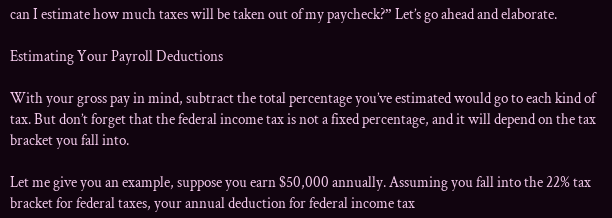can I estimate how much taxes will be taken out of my paycheck?” Let’s go ahead and elaborate.

Estimating Your Payroll Deductions

With your gross pay in mind, subtract the total percentage you’ve estimated would go to each kind of tax. But don’t forget that the federal income tax is not a fixed percentage, and it will depend on the tax bracket you fall into.

Let me give you an example, suppose you earn $50,000 annually. Assuming you fall into the 22% tax bracket for federal taxes, your annual deduction for federal income tax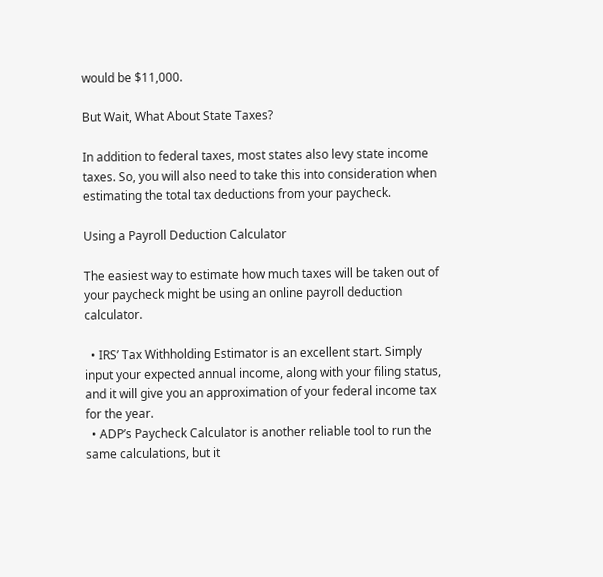would be $11,000.

But Wait, What About State Taxes?

In addition to federal taxes, most states also levy state income taxes. So, you will also need to take this into consideration when estimating the total tax deductions from your paycheck.

Using a Payroll Deduction Calculator

The easiest way to estimate how much taxes will be taken out of your paycheck might be using an online payroll deduction calculator.

  • IRS’ Tax Withholding Estimator is an excellent start. Simply input your expected annual income, along with your filing status, and it will give you an approximation of your federal income tax for the year.
  • ADP’s Paycheck Calculator is another reliable tool to run the same calculations, but it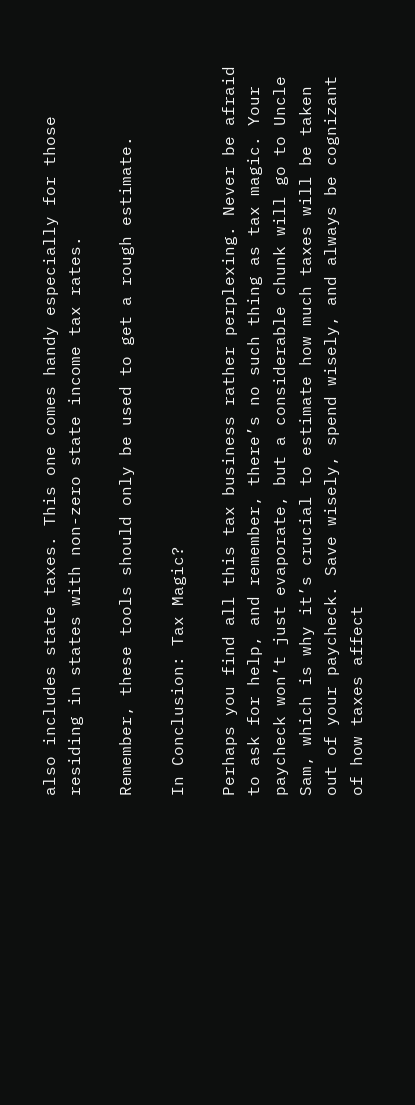also includes state taxes. This one comes handy especially for those residing in states with non-zero state income tax rates.

Remember, these tools should only be used to get a rough estimate.

In Conclusion: Tax Magic?

Perhaps you find all this tax business rather perplexing. Never be afraid to ask for help, and remember, there’s no such thing as tax magic. Your paycheck won’t just evaporate, but a considerable chunk will go to Uncle Sam, which is why it’s crucial to estimate how much taxes will be taken out of your paycheck. Save wisely, spend wisely, and always be cognizant of how taxes affect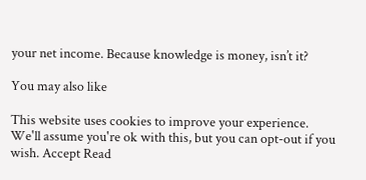your net income. Because knowledge is money, isn’t it?

You may also like

This website uses cookies to improve your experience. We'll assume you're ok with this, but you can opt-out if you wish. Accept Read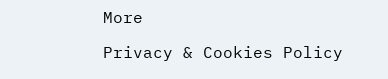More

Privacy & Cookies Policy